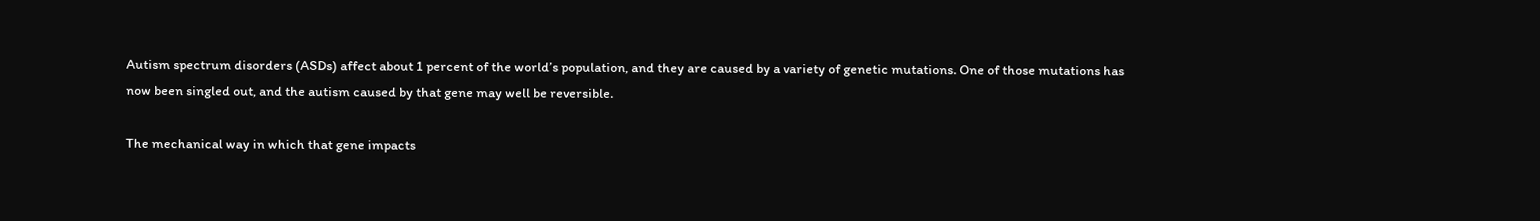Autism spectrum disorders (ASDs) affect about 1 percent of the world’s population, and they are caused by a variety of genetic mutations. One of those mutations has now been singled out, and the autism caused by that gene may well be reversible.

The mechanical way in which that gene impacts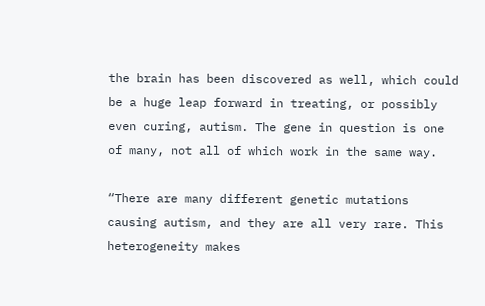the brain has been discovered as well, which could be a huge leap forward in treating, or possibly even curing, autism. The gene in question is one of many, not all of which work in the same way.

“There are many different genetic mutations causing autism, and they are all very rare. This heterogeneity makes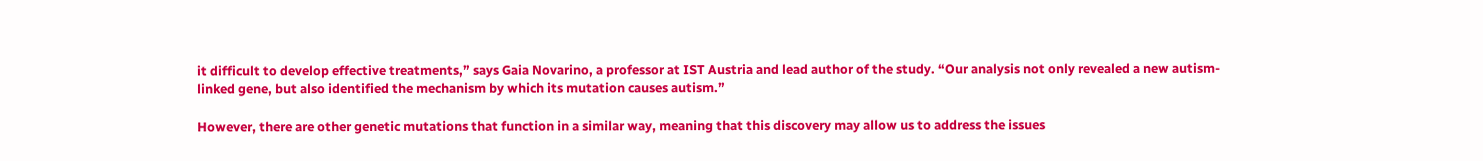it difficult to develop effective treatments,” says Gaia Novarino, a professor at IST Austria and lead author of the study. “Our analysis not only revealed a new autism-linked gene, but also identified the mechanism by which its mutation causes autism.”

However, there are other genetic mutations that function in a similar way, meaning that this discovery may allow us to address the issues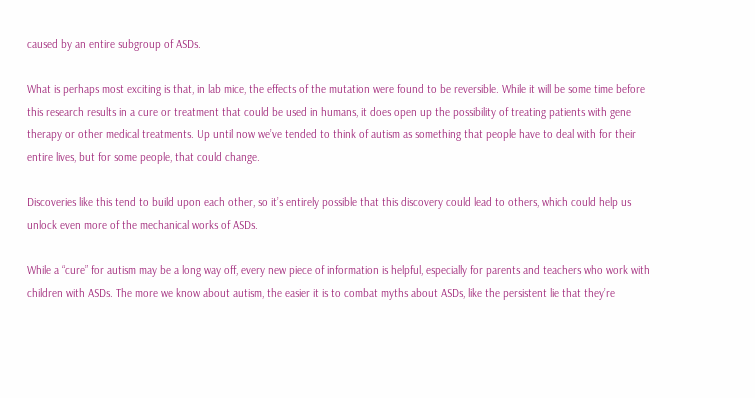caused by an entire subgroup of ASDs.

What is perhaps most exciting is that, in lab mice, the effects of the mutation were found to be reversible. While it will be some time before this research results in a cure or treatment that could be used in humans, it does open up the possibility of treating patients with gene therapy or other medical treatments. Up until now we’ve tended to think of autism as something that people have to deal with for their entire lives, but for some people, that could change.

Discoveries like this tend to build upon each other, so it’s entirely possible that this discovery could lead to others, which could help us unlock even more of the mechanical works of ASDs.

While a “cure” for autism may be a long way off, every new piece of information is helpful, especially for parents and teachers who work with children with ASDs. The more we know about autism, the easier it is to combat myths about ASDs, like the persistent lie that they’re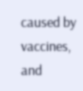caused by vaccines, and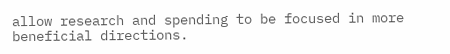allow research and spending to be focused in more beneficial directions.